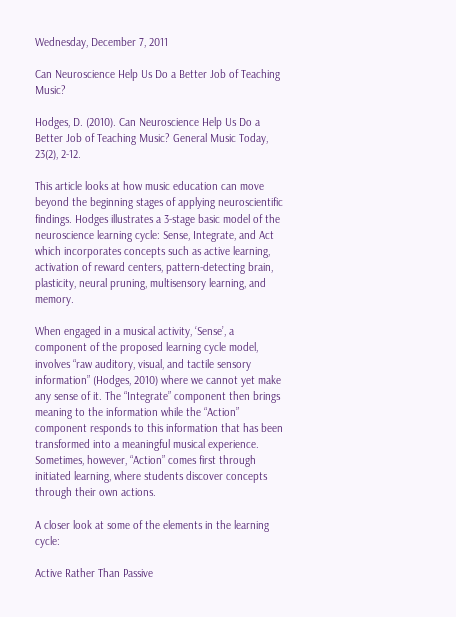Wednesday, December 7, 2011

Can Neuroscience Help Us Do a Better Job of Teaching Music?

Hodges, D. (2010). Can Neuroscience Help Us Do a Better Job of Teaching Music? General Music Today, 23(2), 2-12.

This article looks at how music education can move beyond the beginning stages of applying neuroscientific findings. Hodges illustrates a 3-stage basic model of the neuroscience learning cycle: Sense, Integrate, and Act which incorporates concepts such as active learning, activation of reward centers, pattern-detecting brain, plasticity, neural pruning, multisensory learning, and memory.

When engaged in a musical activity, ‘Sense’, a component of the proposed learning cycle model, involves “raw auditory, visual, and tactile sensory information” (Hodges, 2010) where we cannot yet make any sense of it. The “Integrate” component then brings meaning to the information while the “Action” component responds to this information that has been transformed into a meaningful musical experience. Sometimes, however, “Action” comes first through initiated learning, where students discover concepts through their own actions.

A closer look at some of the elements in the learning cycle:

Active Rather Than Passive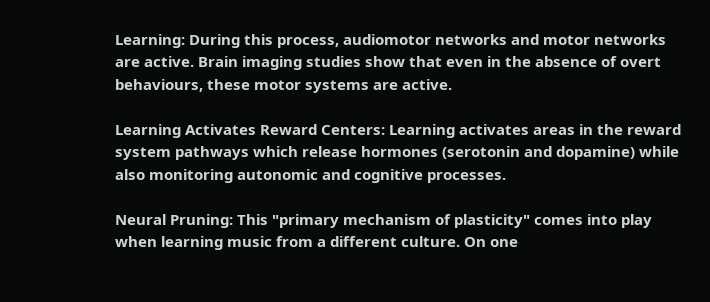Learning: During this process, audiomotor networks and motor networks are active. Brain imaging studies show that even in the absence of overt behaviours, these motor systems are active.

Learning Activates Reward Centers: Learning activates areas in the reward system pathways which release hormones (serotonin and dopamine) while also monitoring autonomic and cognitive processes.

Neural Pruning: This "primary mechanism of plasticity" comes into play when learning music from a different culture. On one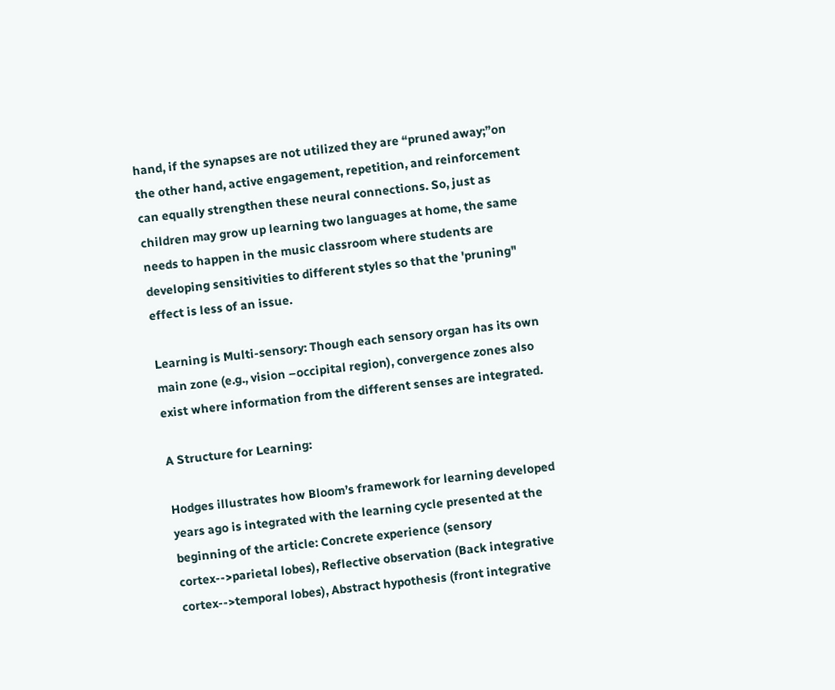hand, if the synapses are not utilized they are “pruned away;”on the other hand, active engagement, repetition, and reinforcement can equally strengthen these neural connections. So, just as children may grow up learning two languages at home, the same needs to happen in the music classroom where students are developing sensitivities to different styles so that the 'pruning" effect is less of an issue.

Learning is Multi-sensory: Though each sensory organ has its own main zone (e.g., vision –occipital region), convergence zones also exist where information from the different senses are integrated.

A Structure for Learning:

Hodges illustrates how Bloom’s framework for learning developed years ago is integrated with the learning cycle presented at the beginning of the article: Concrete experience (sensory cortex-->parietal lobes), Reflective observation (Back integrative cortex-->temporal lobes), Abstract hypothesis (front integrative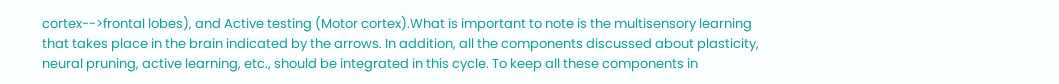cortex-->frontal lobes), and Active testing (Motor cortex).What is important to note is the multisensory learning that takes place in the brain indicated by the arrows. In addition, all the components discussed about plasticity, neural pruning, active learning, etc., should be integrated in this cycle. To keep all these components in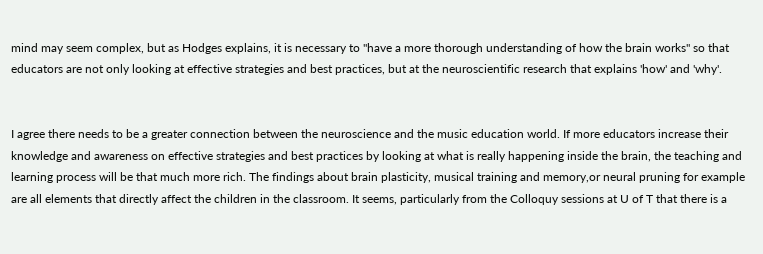mind may seem complex, but as Hodges explains, it is necessary to "have a more thorough understanding of how the brain works" so that educators are not only looking at effective strategies and best practices, but at the neuroscientific research that explains 'how' and 'why'.


I agree there needs to be a greater connection between the neuroscience and the music education world. If more educators increase their knowledge and awareness on effective strategies and best practices by looking at what is really happening inside the brain, the teaching and learning process will be that much more rich. The findings about brain plasticity, musical training and memory,or neural pruning for example are all elements that directly affect the children in the classroom. It seems, particularly from the Colloquy sessions at U of T that there is a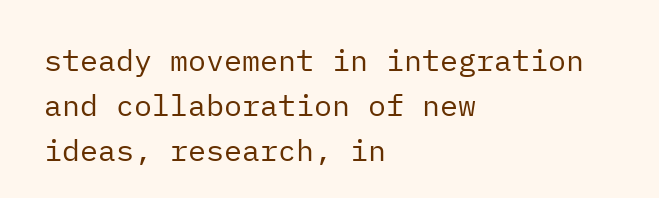steady movement in integration and collaboration of new ideas, research, in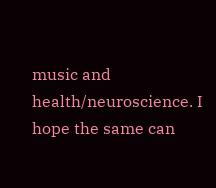music and health/neuroscience. I hope the same can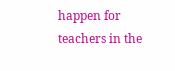happen for teachers in the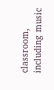classroom, including music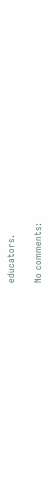educators.

No comments: